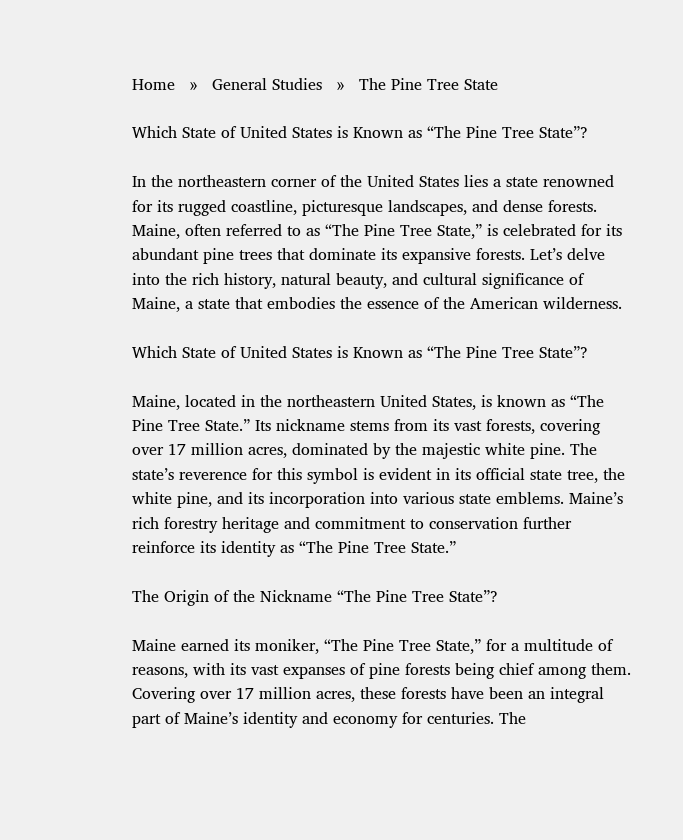Home   »   General Studies   »   The Pine Tree State

Which State of United States is Known as “The Pine Tree State”?

In the northeastern corner of the United States lies a state renowned for its rugged coastline, picturesque landscapes, and dense forests. Maine, often referred to as “The Pine Tree State,” is celebrated for its abundant pine trees that dominate its expansive forests. Let’s delve into the rich history, natural beauty, and cultural significance of Maine, a state that embodies the essence of the American wilderness.

Which State of United States is Known as “The Pine Tree State”?

Maine, located in the northeastern United States, is known as “The Pine Tree State.” Its nickname stems from its vast forests, covering over 17 million acres, dominated by the majestic white pine. The state’s reverence for this symbol is evident in its official state tree, the white pine, and its incorporation into various state emblems. Maine’s rich forestry heritage and commitment to conservation further reinforce its identity as “The Pine Tree State.”

The Origin of the Nickname “The Pine Tree State”?

Maine earned its moniker, “The Pine Tree State,” for a multitude of reasons, with its vast expanses of pine forests being chief among them. Covering over 17 million acres, these forests have been an integral part of Maine’s identity and economy for centuries. The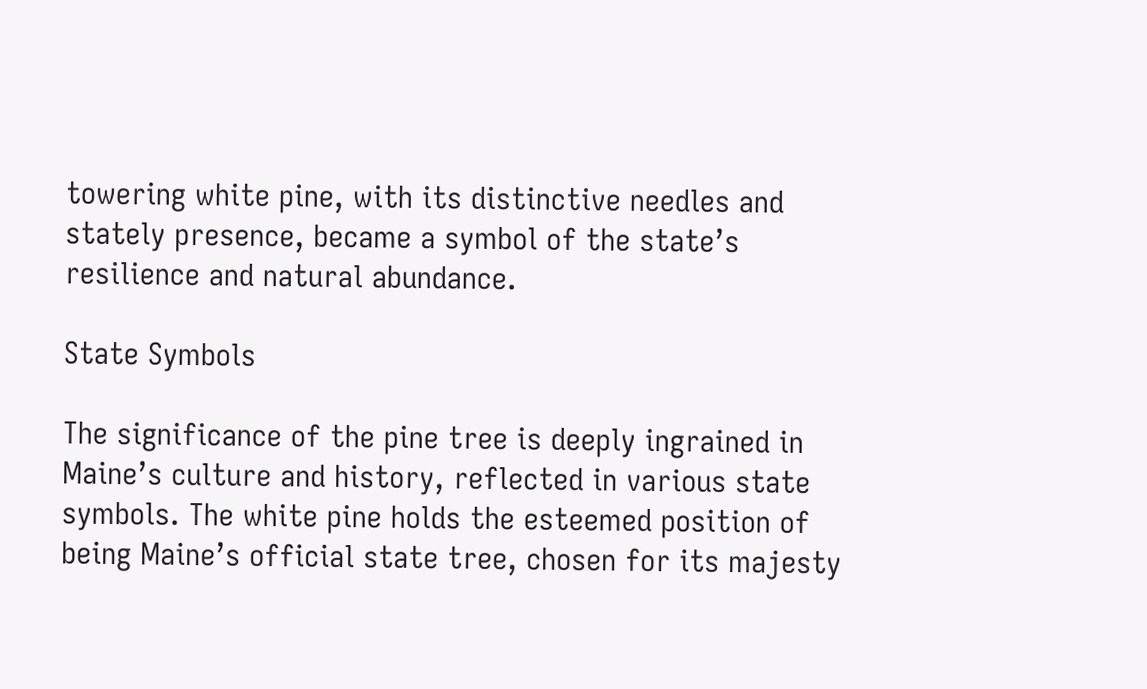towering white pine, with its distinctive needles and stately presence, became a symbol of the state’s resilience and natural abundance.

State Symbols

The significance of the pine tree is deeply ingrained in Maine’s culture and history, reflected in various state symbols. The white pine holds the esteemed position of being Maine’s official state tree, chosen for its majesty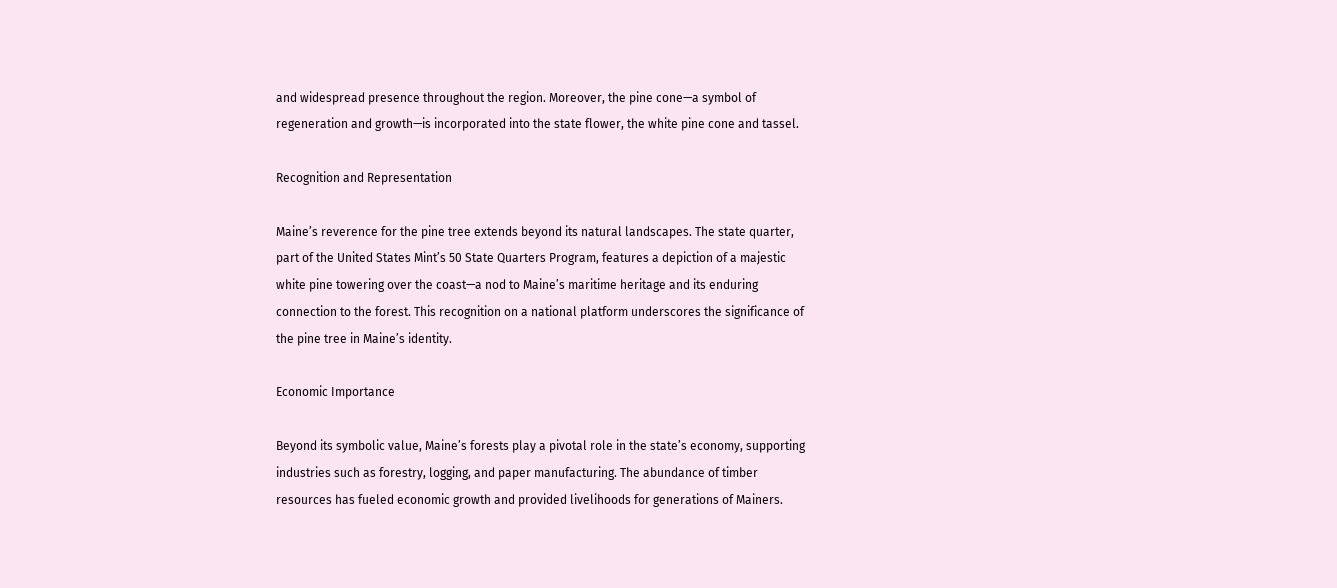and widespread presence throughout the region. Moreover, the pine cone—a symbol of regeneration and growth—is incorporated into the state flower, the white pine cone and tassel.

Recognition and Representation

Maine’s reverence for the pine tree extends beyond its natural landscapes. The state quarter, part of the United States Mint’s 50 State Quarters Program, features a depiction of a majestic white pine towering over the coast—a nod to Maine’s maritime heritage and its enduring connection to the forest. This recognition on a national platform underscores the significance of the pine tree in Maine’s identity.

Economic Importance

Beyond its symbolic value, Maine’s forests play a pivotal role in the state’s economy, supporting industries such as forestry, logging, and paper manufacturing. The abundance of timber resources has fueled economic growth and provided livelihoods for generations of Mainers.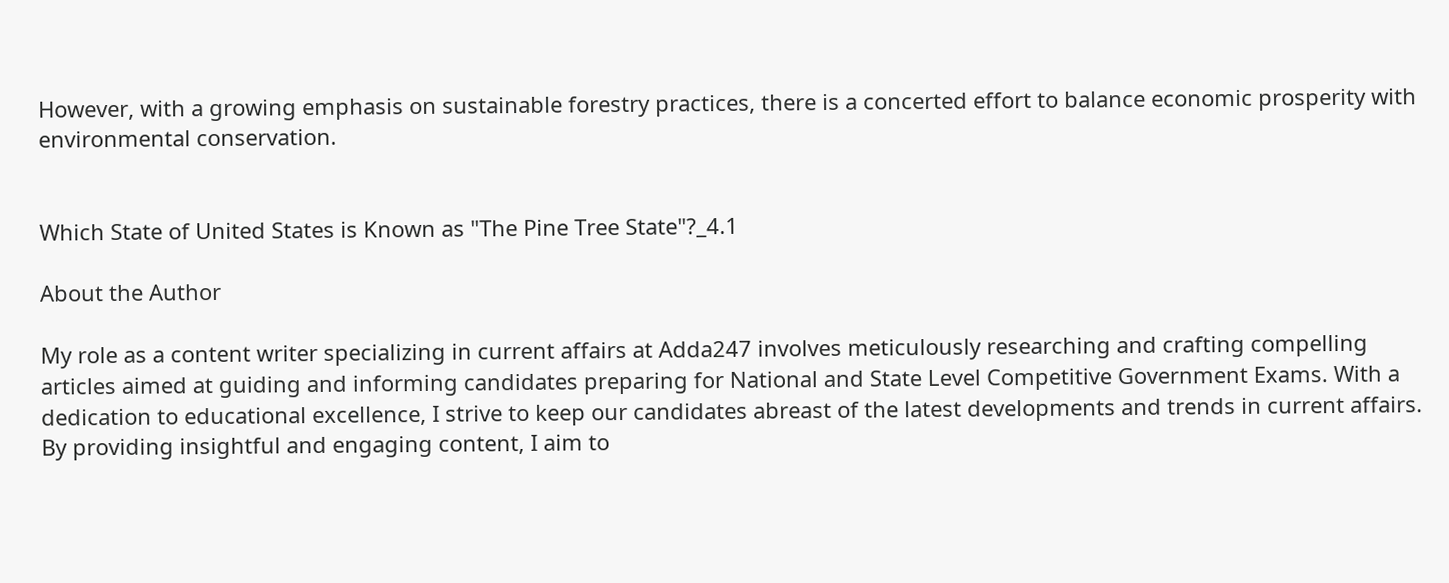However, with a growing emphasis on sustainable forestry practices, there is a concerted effort to balance economic prosperity with environmental conservation.


Which State of United States is Known as "The Pine Tree State"?_4.1

About the Author

My role as a content writer specializing in current affairs at Adda247 involves meticulously researching and crafting compelling articles aimed at guiding and informing candidates preparing for National and State Level Competitive Government Exams. With a dedication to educational excellence, I strive to keep our candidates abreast of the latest developments and trends in current affairs. By providing insightful and engaging content, I aim to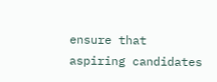ensure that aspiring candidates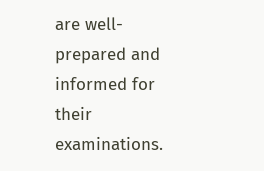are well-prepared and informed for their examinations.